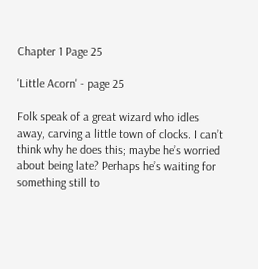Chapter 1 Page 25

'Little Acorn' - page 25

Folk speak of a great wizard who idles away, carving a little town of clocks. I can’t think why he does this; maybe he’s worried about being late? Perhaps he’s waiting for something still to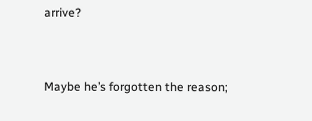arrive?


Maybe he’s forgotten the reason;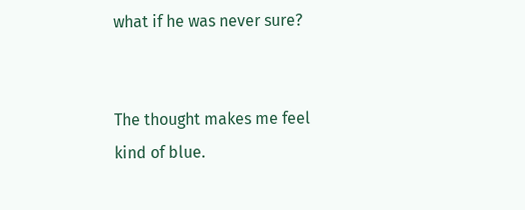what if he was never sure?


The thought makes me feel kind of blue.